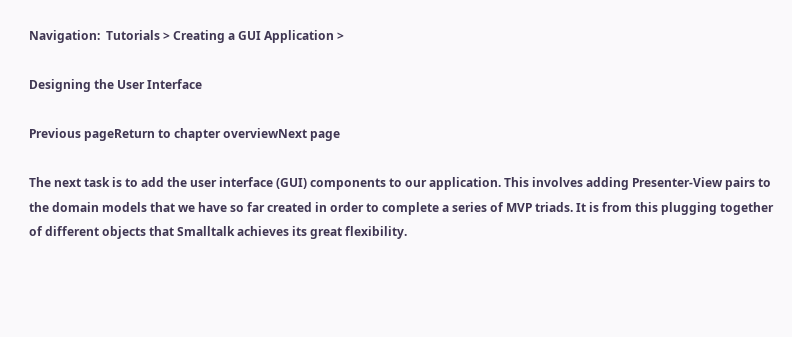Navigation:  Tutorials > Creating a GUI Application >

Designing the User Interface

Previous pageReturn to chapter overviewNext page

The next task is to add the user interface (GUI) components to our application. This involves adding Presenter-View pairs to the domain models that we have so far created in order to complete a series of MVP triads. It is from this plugging together of different objects that Smalltalk achieves its great flexibility.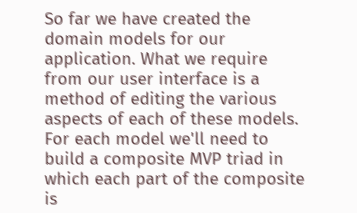So far we have created the domain models for our application. What we require from our user interface is a method of editing the various aspects of each of these models. For each model we'll need to build a composite MVP triad in which each part of the composite is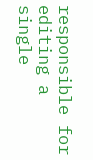responsible for editing a single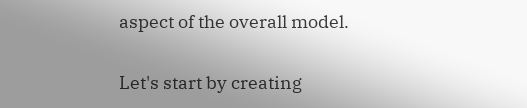aspect of the overall model.

Let's start by creating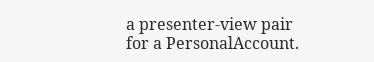a presenter-view pair for a PersonalAccount.